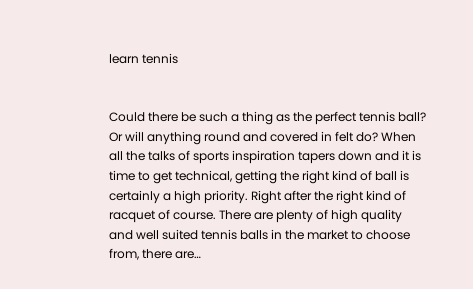learn tennis


Could there be such a thing as the perfect tennis ball? Or will anything round and covered in felt do? When all the talks of sports inspiration tapers down and it is time to get technical, getting the right kind of ball is certainly a high priority. Right after the right kind of racquet of course. There are plenty of high quality and well suited tennis balls in the market to choose from, there are…